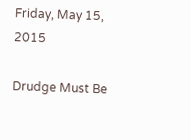Friday, May 15, 2015

Drudge Must Be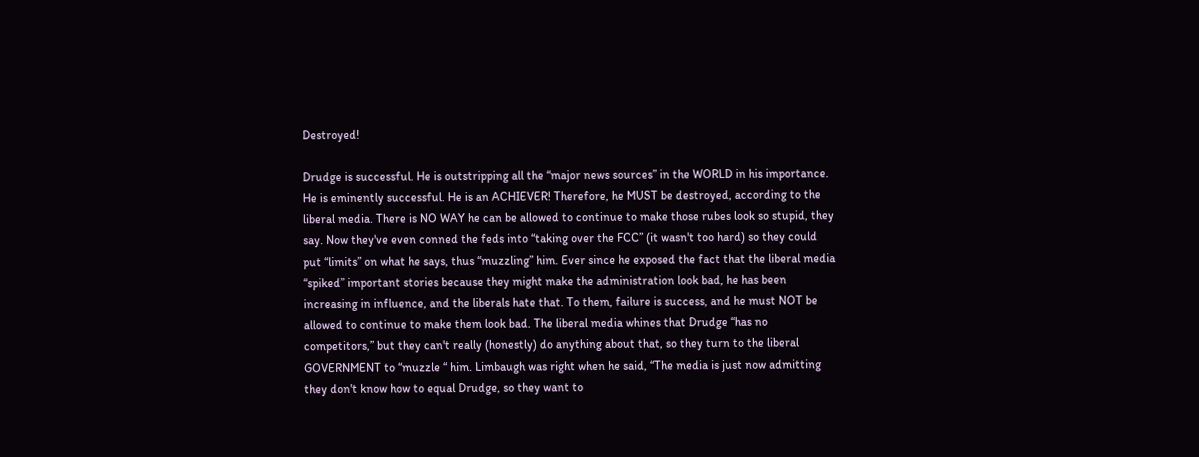Destroyed!

Drudge is successful. He is outstripping all the “major news sources” in the WORLD in his importance. He is eminently successful. He is an ACHIEVER! Therefore, he MUST be destroyed, according to the liberal media. There is NO WAY he can be allowed to continue to make those rubes look so stupid, they say. Now they've even conned the feds into “taking over the FCC” (it wasn't too hard) so they could put “limits” on what he says, thus “muzzling” him. Ever since he exposed the fact that the liberal media “spiked” important stories because they might make the administration look bad, he has been increasing in influence, and the liberals hate that. To them, failure is success, and he must NOT be allowed to continue to make them look bad. The liberal media whines that Drudge “has no competitors,” but they can't really (honestly) do anything about that, so they turn to the liberal GOVERNMENT to “muzzle “ him. Limbaugh was right when he said, “The media is just now admitting they don't know how to equal Drudge, so they want to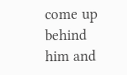come up behind him and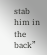stab him in the back”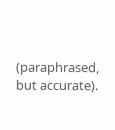(paraphrased, but accurate).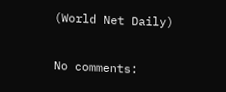(World Net Daily)

No comments: